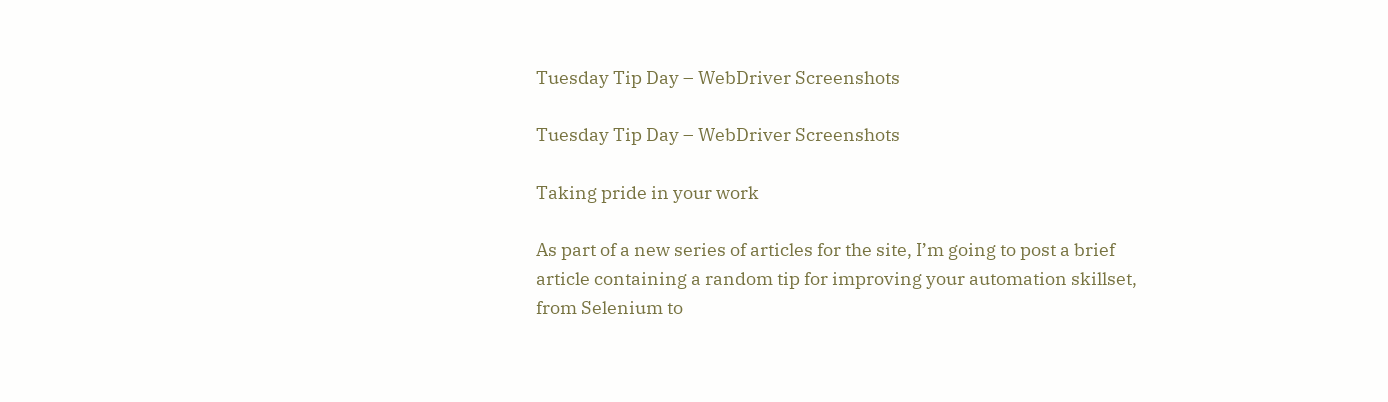Tuesday Tip Day – WebDriver Screenshots

Tuesday Tip Day – WebDriver Screenshots

Taking pride in your work

As part of a new series of articles for the site, I’m going to post a brief article containing a random tip for improving your automation skillset, from Selenium to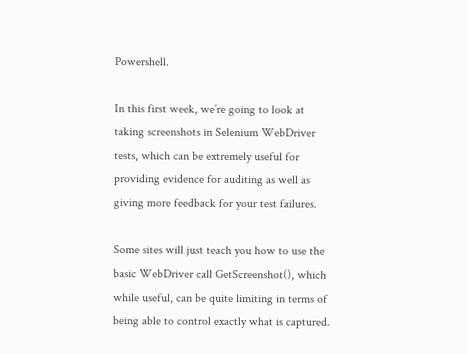Powershell.

In this first week, we’re going to look at taking screenshots in Selenium WebDriver tests, which can be extremely useful for providing evidence for auditing as well as giving more feedback for your test failures.

Some sites will just teach you how to use the basic WebDriver call GetScreenshot(), which while useful, can be quite limiting in terms of being able to control exactly what is captured.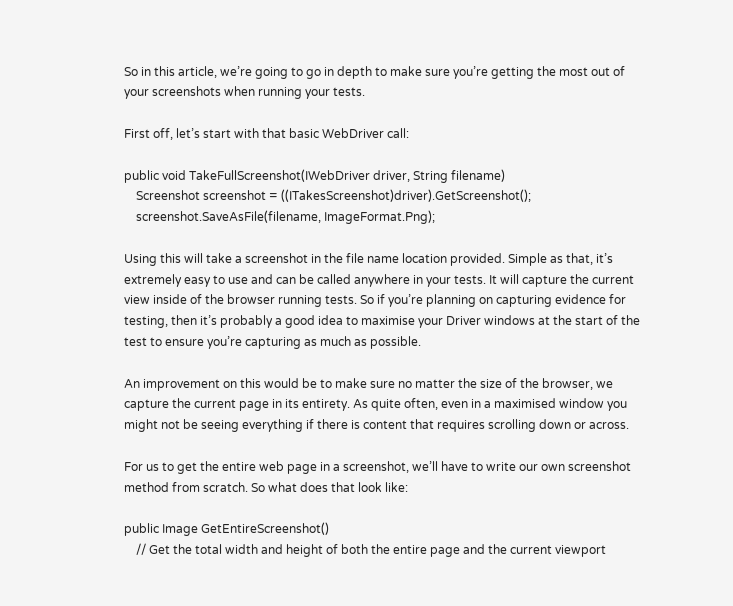So in this article, we’re going to go in depth to make sure you’re getting the most out of your screenshots when running your tests.

First off, let’s start with that basic WebDriver call:

public void TakeFullScreenshot(IWebDriver driver, String filename)
    Screenshot screenshot = ((ITakesScreenshot)driver).GetScreenshot();
    screenshot.SaveAsFile(filename, ImageFormat.Png);

Using this will take a screenshot in the file name location provided. Simple as that, it’s extremely easy to use and can be called anywhere in your tests. It will capture the current view inside of the browser running tests. So if you’re planning on capturing evidence for testing, then it’s probably a good idea to maximise your Driver windows at the start of the test to ensure you’re capturing as much as possible.

An improvement on this would be to make sure no matter the size of the browser, we capture the current page in its entirety. As quite often, even in a maximised window you might not be seeing everything if there is content that requires scrolling down or across.

For us to get the entire web page in a screenshot, we’ll have to write our own screenshot method from scratch. So what does that look like:

public Image GetEntireScreenshot()
    // Get the total width and height of both the entire page and the current viewport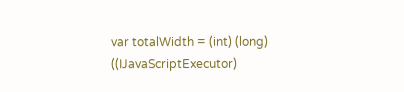var totalWidth = (int) (long) ((IJavaScriptExecutor)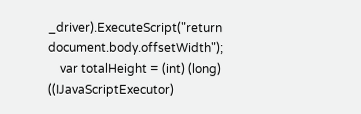_driver).ExecuteScript("return document.body.offsetWidth");
    var totalHeight = (int) (long) ((IJavaScriptExecutor)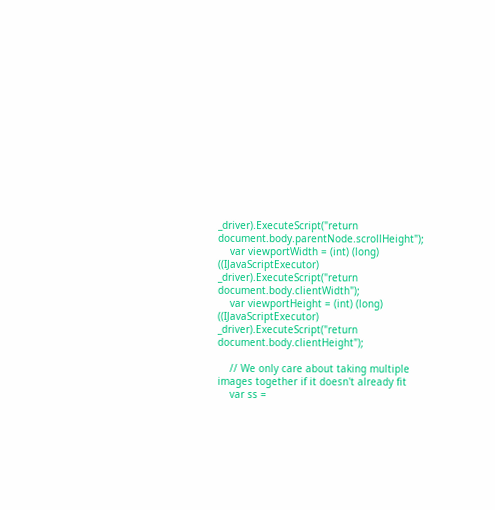_driver).ExecuteScript("return  document.body.parentNode.scrollHeight");
    var viewportWidth = (int) (long) ((IJavaScriptExecutor) _driver).ExecuteScript("return document.body.clientWidth");
    var viewportHeight = (int) (long) ((IJavaScriptExecutor) _driver).ExecuteScript("return document.body.clientHeight");

    // We only care about taking multiple images together if it doesn't already fit
    var ss =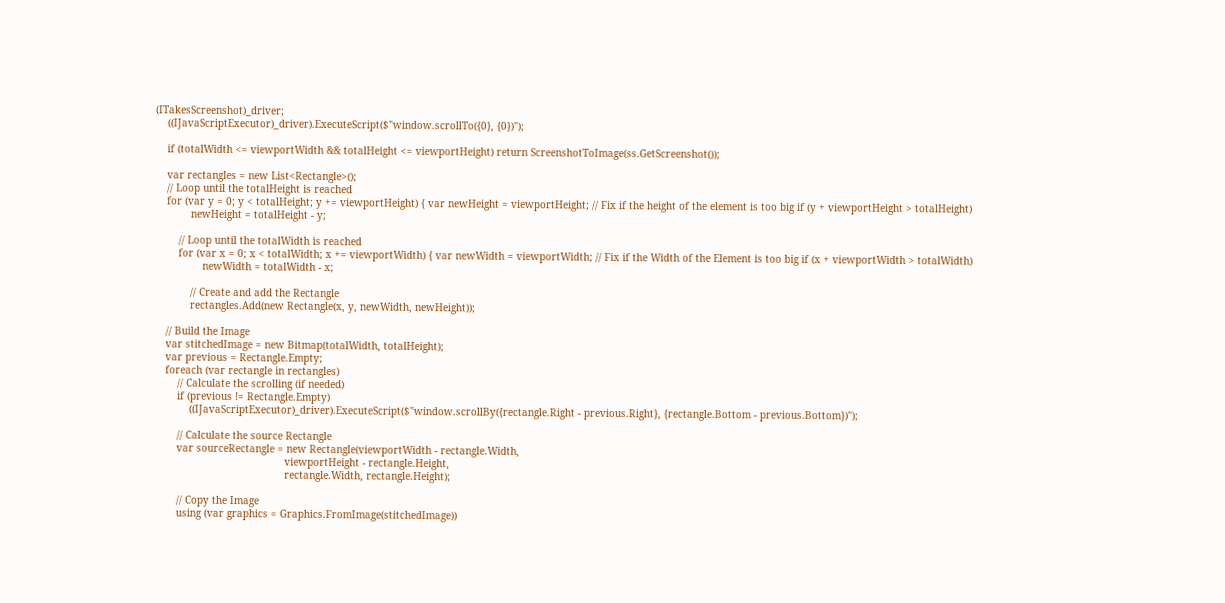(ITakesScreenshot)_driver;
    ((IJavaScriptExecutor)_driver).ExecuteScript($"window.scrollTo({0}, {0})");

    if (totalWidth <= viewportWidth && totalHeight <= viewportHeight) return ScreenshotToImage(ss.GetScreenshot());

    var rectangles = new List<Rectangle>();
    // Loop until the totalHeight is reached
    for (var y = 0; y < totalHeight; y += viewportHeight) { var newHeight = viewportHeight; // Fix if the height of the element is too big if (y + viewportHeight > totalHeight)
            newHeight = totalHeight - y;

        // Loop until the totalWidth is reached
        for (var x = 0; x < totalWidth; x += viewportWidth) { var newWidth = viewportWidth; // Fix if the Width of the Element is too big if (x + viewportWidth > totalWidth)
                newWidth = totalWidth - x;

            // Create and add the Rectangle
            rectangles.Add(new Rectangle(x, y, newWidth, newHeight));

    // Build the Image
    var stitchedImage = new Bitmap(totalWidth, totalHeight);
    var previous = Rectangle.Empty;
    foreach (var rectangle in rectangles)
        // Calculate the scrolling (if needed)
        if (previous != Rectangle.Empty)
            ((IJavaScriptExecutor)_driver).ExecuteScript($"window.scrollBy({rectangle.Right - previous.Right}, {rectangle.Bottom - previous.Bottom})");

        // Calculate the source Rectangle
        var sourceRectangle = new Rectangle(viewportWidth - rectangle.Width,
                                            viewportHeight - rectangle.Height,
                                            rectangle.Width, rectangle.Height);

        // Copy the Image
        using (var graphics = Graphics.FromImage(stitchedImage))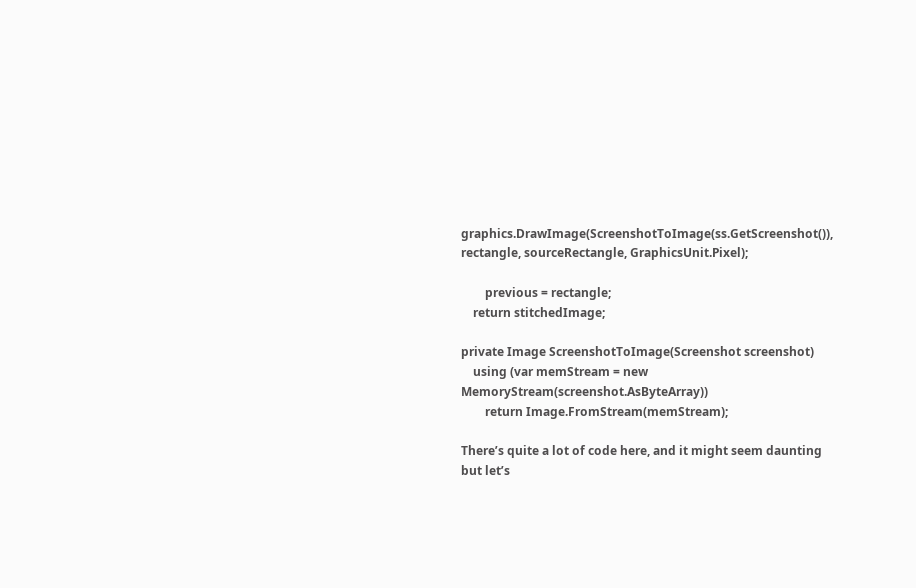graphics.DrawImage(ScreenshotToImage(ss.GetScreenshot()), rectangle, sourceRectangle, GraphicsUnit.Pixel);

        previous = rectangle;
    return stitchedImage;

private Image ScreenshotToImage(Screenshot screenshot)
    using (var memStream = new MemoryStream(screenshot.AsByteArray))
        return Image.FromStream(memStream);

There’s quite a lot of code here, and it might seem daunting but let’s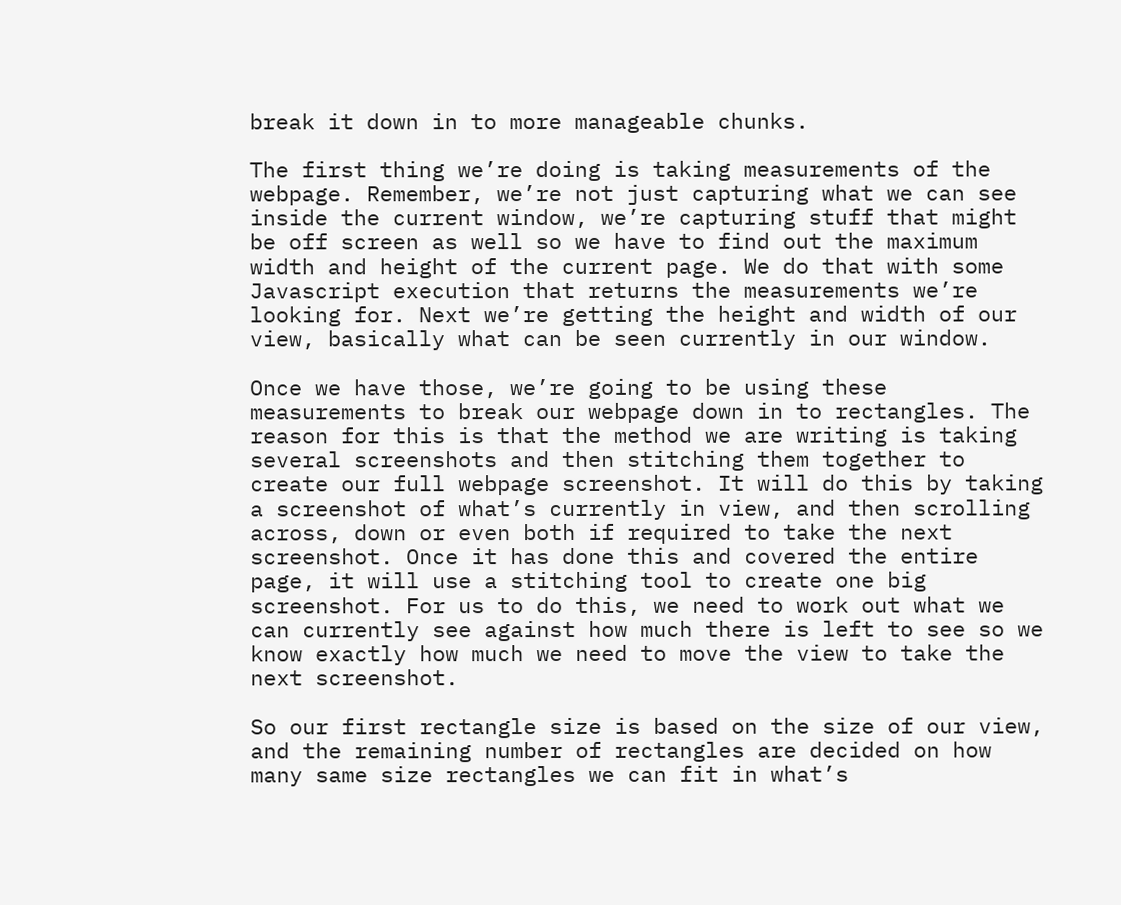break it down in to more manageable chunks.

The first thing we’re doing is taking measurements of the webpage. Remember, we’re not just capturing what we can see inside the current window, we’re capturing stuff that might be off screen as well so we have to find out the maximum width and height of the current page. We do that with some Javascript execution that returns the measurements we’re looking for. Next we’re getting the height and width of our view, basically what can be seen currently in our window.

Once we have those, we’re going to be using these measurements to break our webpage down in to rectangles. The reason for this is that the method we are writing is taking several screenshots and then stitching them together to create our full webpage screenshot. It will do this by taking a screenshot of what’s currently in view, and then scrolling across, down or even both if required to take the next screenshot. Once it has done this and covered the entire page, it will use a stitching tool to create one big screenshot. For us to do this, we need to work out what we can currently see against how much there is left to see so we know exactly how much we need to move the view to take the next screenshot.

So our first rectangle size is based on the size of our view, and the remaining number of rectangles are decided on how many same size rectangles we can fit in what’s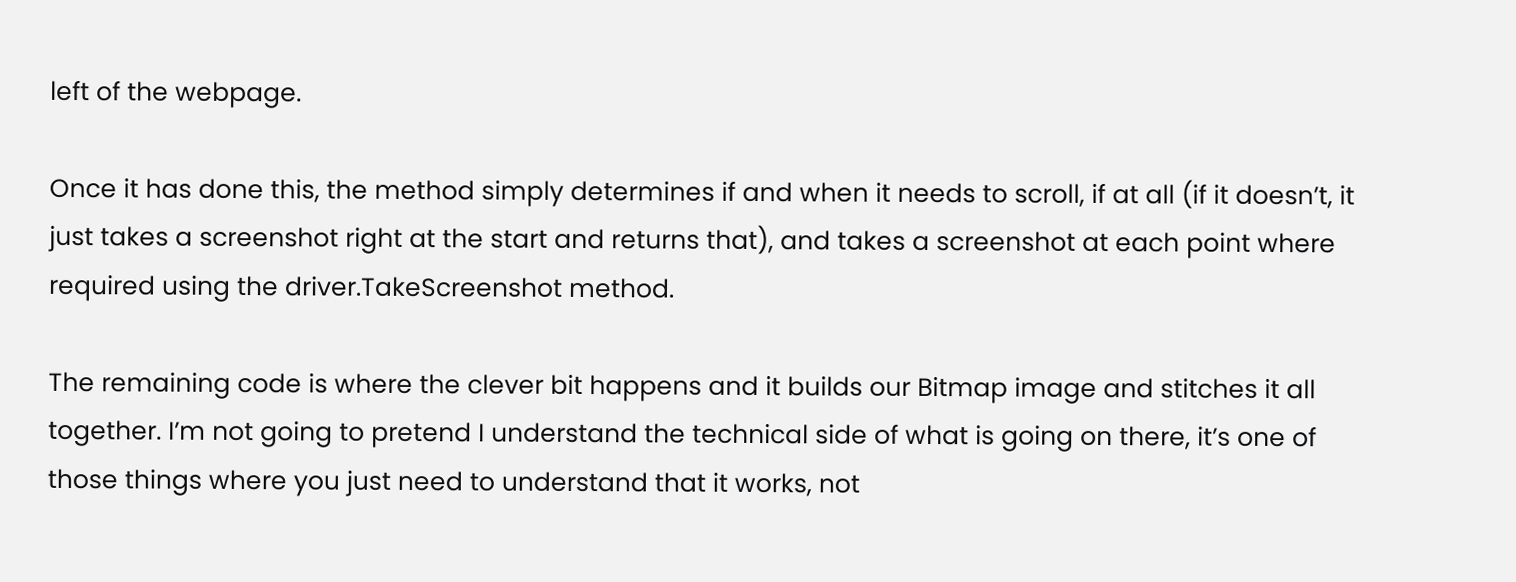left of the webpage.

Once it has done this, the method simply determines if and when it needs to scroll, if at all (if it doesn’t, it just takes a screenshot right at the start and returns that), and takes a screenshot at each point where required using the driver.TakeScreenshot method.

The remaining code is where the clever bit happens and it builds our Bitmap image and stitches it all together. I’m not going to pretend I understand the technical side of what is going on there, it’s one of those things where you just need to understand that it works, not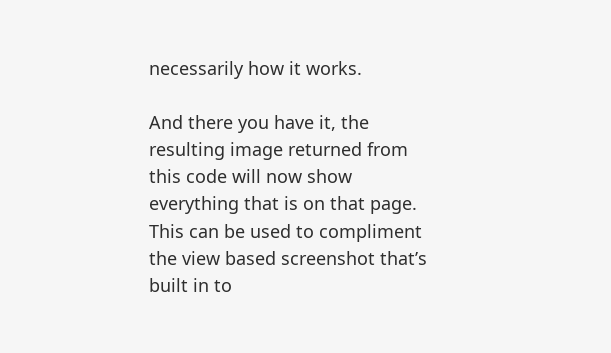necessarily how it works.

And there you have it, the resulting image returned from this code will now show everything that is on that page. This can be used to compliment the view based screenshot that’s built in to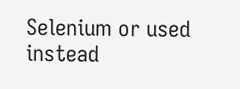Selenium or used instead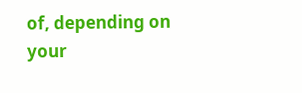of, depending on your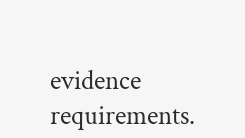evidence requirements.